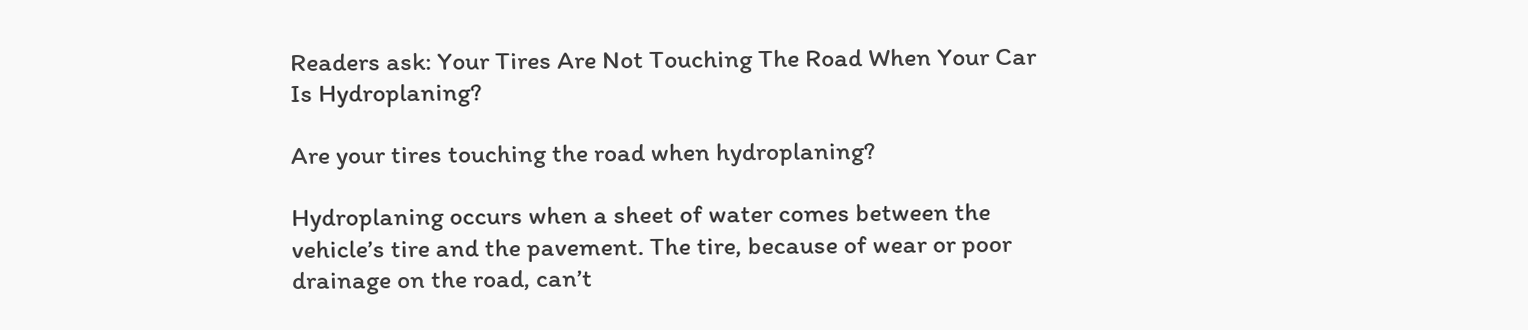Readers ask: Your Tires Are Not Touching The Road When Your Car Is Hydroplaning?

Are your tires touching the road when hydroplaning?

Hydroplaning occurs when a sheet of water comes between the vehicle’s tire and the pavement. The tire, because of wear or poor drainage on the road, can’t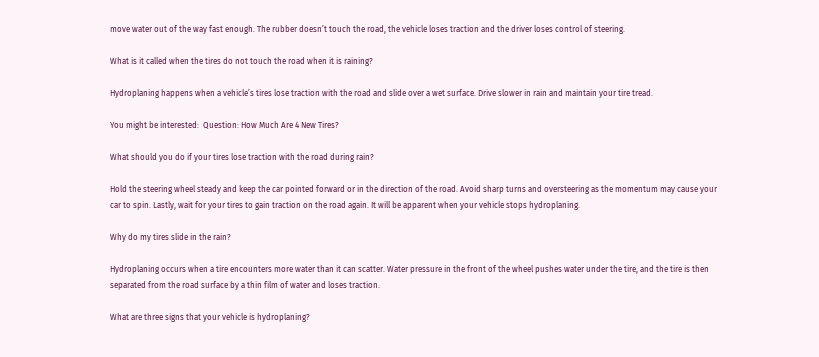move water out of the way fast enough. The rubber doesn’t touch the road, the vehicle loses traction and the driver loses control of steering.

What is it called when the tires do not touch the road when it is raining?

Hydroplaning happens when a vehicle’s tires lose traction with the road and slide over a wet surface. Drive slower in rain and maintain your tire tread.

You might be interested:  Question: How Much Are 4 New Tires?

What should you do if your tires lose traction with the road during rain?

Hold the steering wheel steady and keep the car pointed forward or in the direction of the road. Avoid sharp turns and oversteering as the momentum may cause your car to spin. Lastly, wait for your tires to gain traction on the road again. It will be apparent when your vehicle stops hydroplaning.

Why do my tires slide in the rain?

Hydroplaning occurs when a tire encounters more water than it can scatter. Water pressure in the front of the wheel pushes water under the tire, and the tire is then separated from the road surface by a thin film of water and loses traction.

What are three signs that your vehicle is hydroplaning?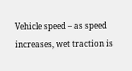Vehicle speed – as speed increases, wet traction is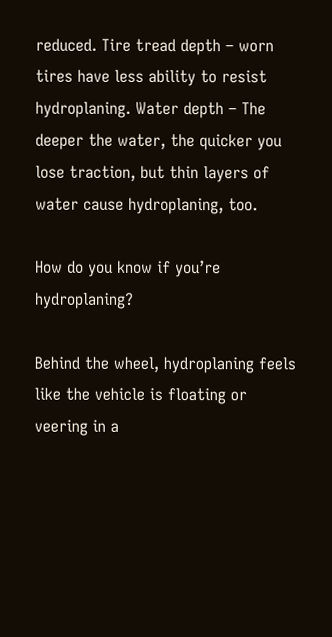reduced. Tire tread depth – worn tires have less ability to resist hydroplaning. Water depth – The deeper the water, the quicker you lose traction, but thin layers of water cause hydroplaning, too.

How do you know if you’re hydroplaning?

Behind the wheel, hydroplaning feels like the vehicle is floating or veering in a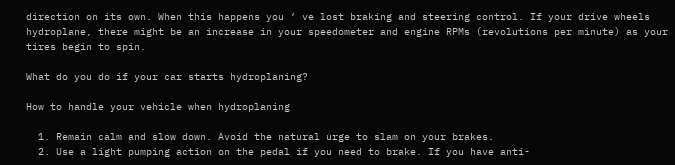direction on its own. When this happens you ‘ ve lost braking and steering control. If your drive wheels hydroplane, there might be an increase in your speedometer and engine RPMs (revolutions per minute) as your tires begin to spin.

What do you do if your car starts hydroplaning?

How to handle your vehicle when hydroplaning

  1. Remain calm and slow down. Avoid the natural urge to slam on your brakes.
  2. Use a light pumping action on the pedal if you need to brake. If you have anti-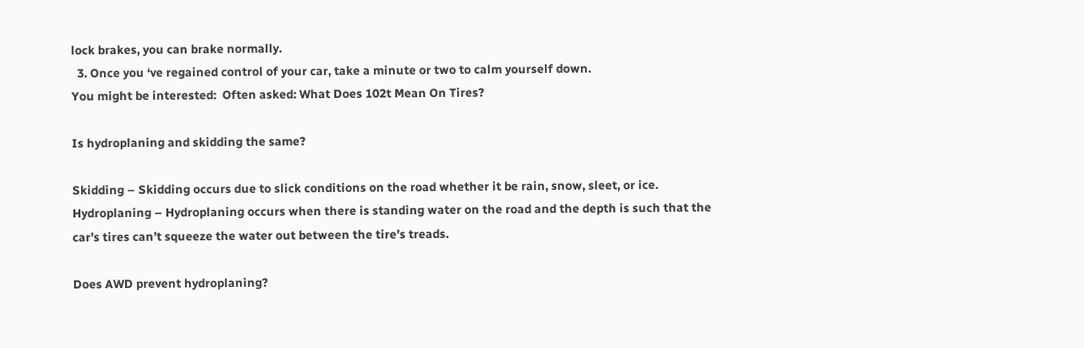lock brakes, you can brake normally.
  3. Once you ‘ve regained control of your car, take a minute or two to calm yourself down.
You might be interested:  Often asked: What Does 102t Mean On Tires?

Is hydroplaning and skidding the same?

Skidding – Skidding occurs due to slick conditions on the road whether it be rain, snow, sleet, or ice. Hydroplaning – Hydroplaning occurs when there is standing water on the road and the depth is such that the car’s tires can’t squeeze the water out between the tire’s treads.

Does AWD prevent hydroplaning?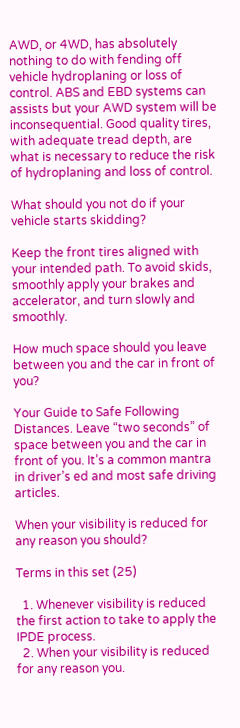AWD, or 4WD, has absolutely nothing to do with fending off vehicle hydroplaning or loss of control. ABS and EBD systems can assists but your AWD system will be inconsequential. Good quality tires, with adequate tread depth, are what is necessary to reduce the risk of hydroplaning and loss of control.

What should you not do if your vehicle starts skidding?

Keep the front tires aligned with your intended path. To avoid skids, smoothly apply your brakes and accelerator, and turn slowly and smoothly.

How much space should you leave between you and the car in front of you?

Your Guide to Safe Following Distances. Leave “two seconds” of space between you and the car in front of you. It’s a common mantra in driver’s ed and most safe driving articles.

When your visibility is reduced for any reason you should?

Terms in this set (25)

  1. Whenever visibility is reduced the first action to take to apply the IPDE process.
  2. When your visibility is reduced for any reason you.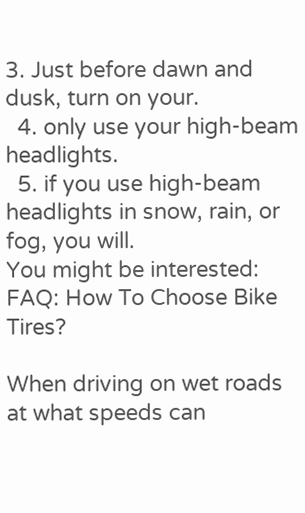3. Just before dawn and dusk, turn on your.
  4. only use your high-beam headlights.
  5. if you use high-beam headlights in snow, rain, or fog, you will.
You might be interested:  FAQ: How To Choose Bike Tires?

When driving on wet roads at what speeds can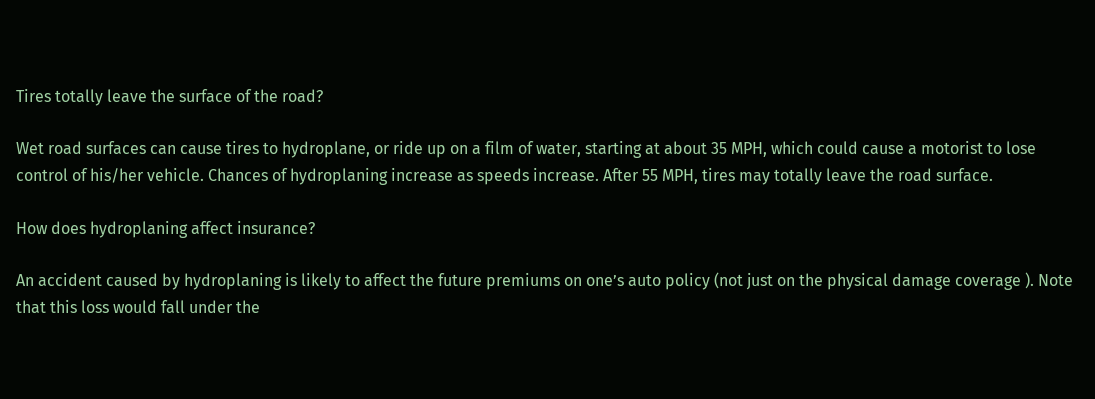Tires totally leave the surface of the road?

Wet road surfaces can cause tires to hydroplane, or ride up on a film of water, starting at about 35 MPH, which could cause a motorist to lose control of his/her vehicle. Chances of hydroplaning increase as speeds increase. After 55 MPH, tires may totally leave the road surface.

How does hydroplaning affect insurance?

An accident caused by hydroplaning is likely to affect the future premiums on one’s auto policy (not just on the physical damage coverage ). Note that this loss would fall under the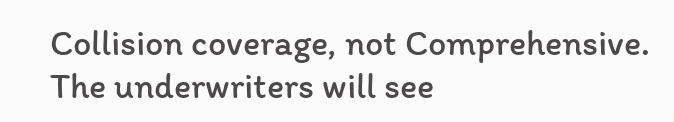Collision coverage, not Comprehensive. The underwriters will see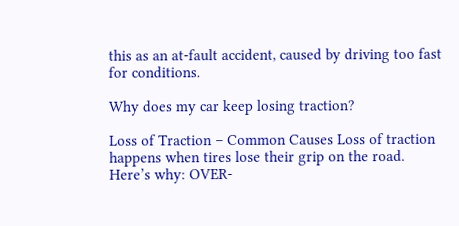this as an at-fault accident, caused by driving too fast for conditions.

Why does my car keep losing traction?

Loss of Traction – Common Causes Loss of traction happens when tires lose their grip on the road. Here’s why: OVER-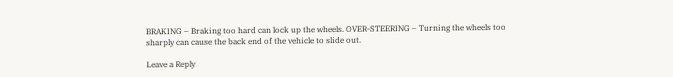BRAKING – Braking too hard can lock up the wheels. OVER-STEERING – Turning the wheels too sharply can cause the back end of the vehicle to slide out.

Leave a Reply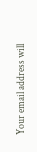Your email address will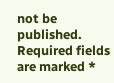not be published. Required fields are marked *